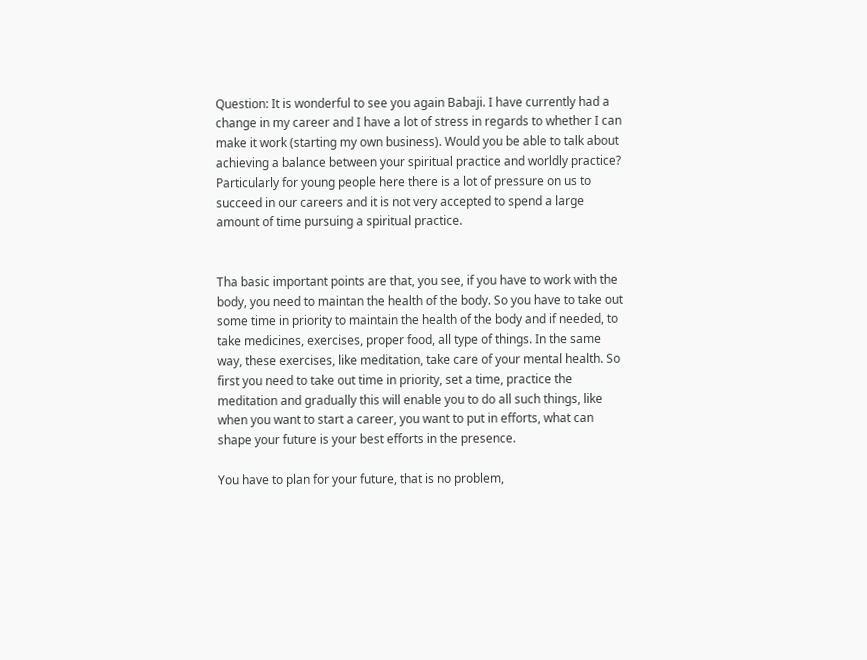Question: It is wonderful to see you again Babaji. I have currently had a change in my career and I have a lot of stress in regards to whether I can make it work (starting my own business). Would you be able to talk about achieving a balance between your spiritual practice and worldly practice? Particularly for young people here there is a lot of pressure on us to succeed in our careers and it is not very accepted to spend a large amount of time pursuing a spiritual practice.


Tha basic important points are that, you see, if you have to work with the body, you need to maintan the health of the body. So you have to take out some time in priority to maintain the health of the body and if needed, to take medicines, exercises, proper food, all type of things. In the same way, these exercises, like meditation, take care of your mental health. So first you need to take out time in priority, set a time, practice the meditation and gradually this will enable you to do all such things, like when you want to start a career, you want to put in efforts, what can shape your future is your best efforts in the presence.

You have to plan for your future, that is no problem,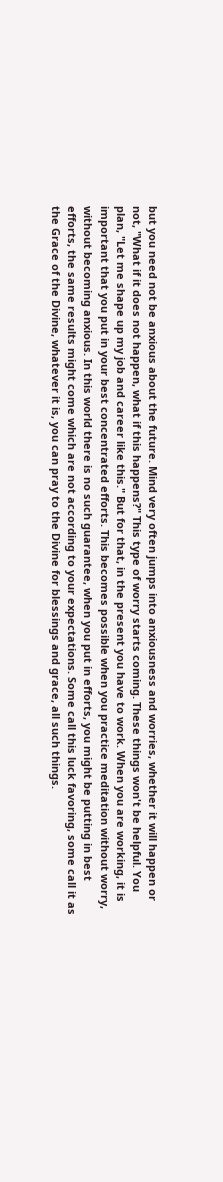but you need not be anxious about the future. Mind very often jumps into anxiousness and worries, whether it will happen or not, "What if it does not happen, what if this happens?" This type of worry starts coming. These things won't be helpful. You plan, "Let me shape up my job and career like this." But for that, in the present you have to work. When you are working, it is important that you put in your best concentrated efforts. This becomes possible when you practice meditation without worry, without becoming anxious. In this world there is no such guarantee, when you put in efforts, you might be putting in best efforts, the same results might come which are not according to your expectations. Some call this luck favoring, some call it as the Grace of the Divine, whatever it is, you can pray to the Divine for blessings and grace, all such things.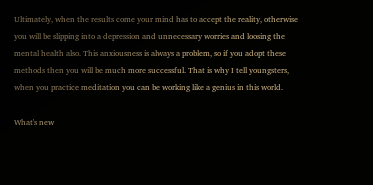Ultimately, when the results come your mind has to accept the reality, otherwise you will be slipping into a depression and unnecessary worries and loosing the mental health also. This anxiousness is always a problem, so if you adopt these methods then you will be much more successful. That is why I tell youngsters, when you practice meditation you can be working like a genius in this world.

What's new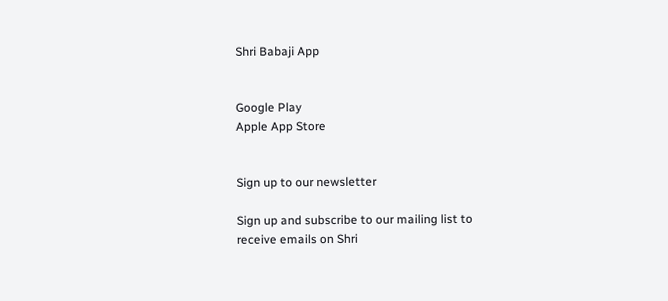Shri Babaji App


Google Play
Apple App Store


Sign up to our newsletter

Sign up and subscribe to our mailing list to receive emails on Shri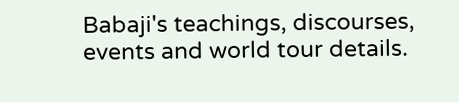Babaji's teachings, discourses, events and world tour details.